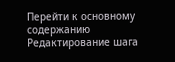Перейти к основному содержанию
Редактирование шага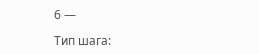6 —

Тип шага: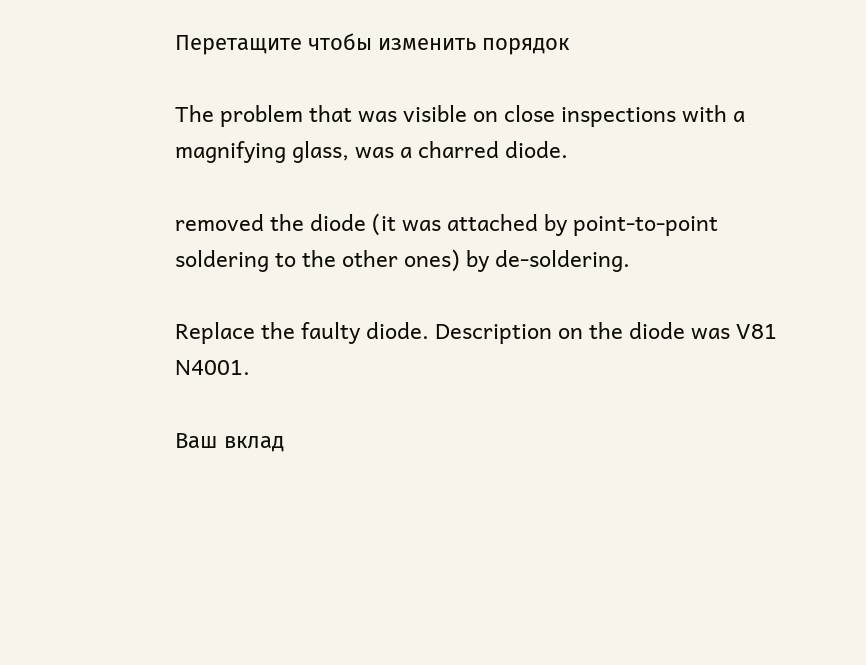Перетащите чтобы изменить порядок

The problem that was visible on close inspections with a magnifying glass, was a charred diode.

removed the diode (it was attached by point-to-point soldering to the other ones) by de-soldering.

Replace the faulty diode. Description on the diode was V81 N4001.

Ваш вклад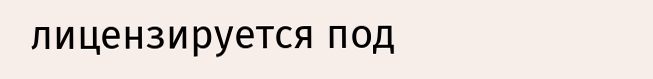лицензируется под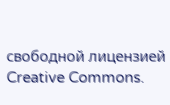свободной лицензией Creative Commons.